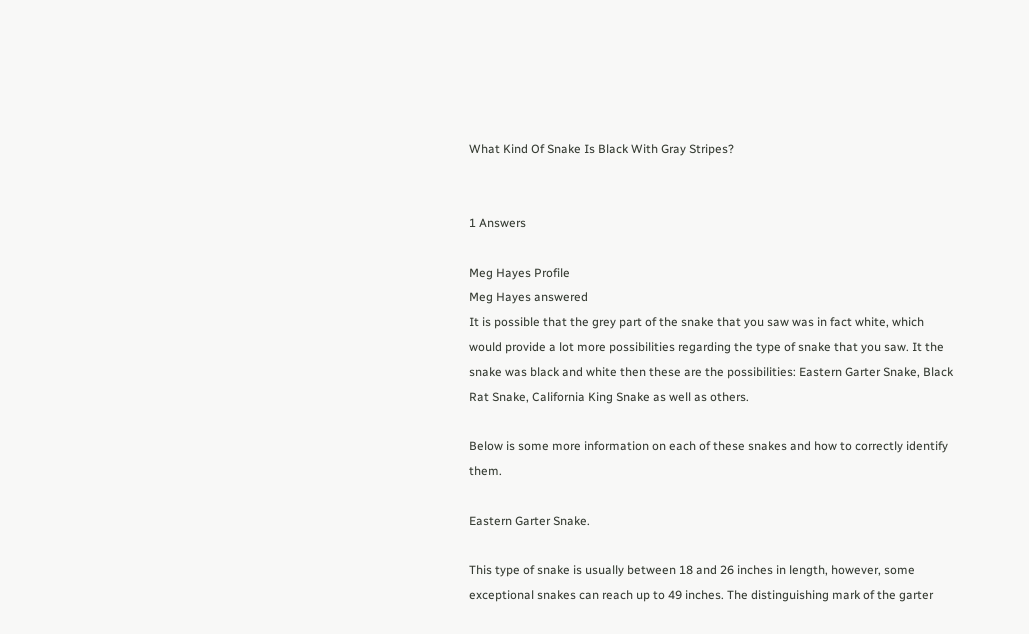What Kind Of Snake Is Black With Gray Stripes?


1 Answers

Meg Hayes Profile
Meg Hayes answered
It is possible that the grey part of the snake that you saw was in fact white, which would provide a lot more possibilities regarding the type of snake that you saw. It the snake was black and white then these are the possibilities: Eastern Garter Snake, Black Rat Snake, California King Snake as well as others.

Below is some more information on each of these snakes and how to correctly identify them.

Eastern Garter Snake.

This type of snake is usually between 18 and 26 inches in length, however, some exceptional snakes can reach up to 49 inches. The distinguishing mark of the garter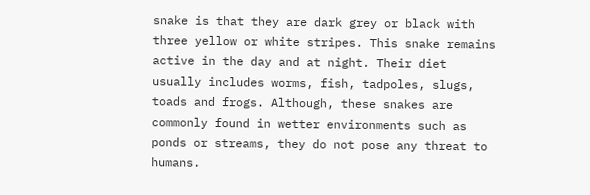snake is that they are dark grey or black with three yellow or white stripes. This snake remains active in the day and at night. Their diet usually includes worms, fish, tadpoles, slugs, toads and frogs. Although, these snakes are commonly found in wetter environments such as ponds or streams, they do not pose any threat to humans.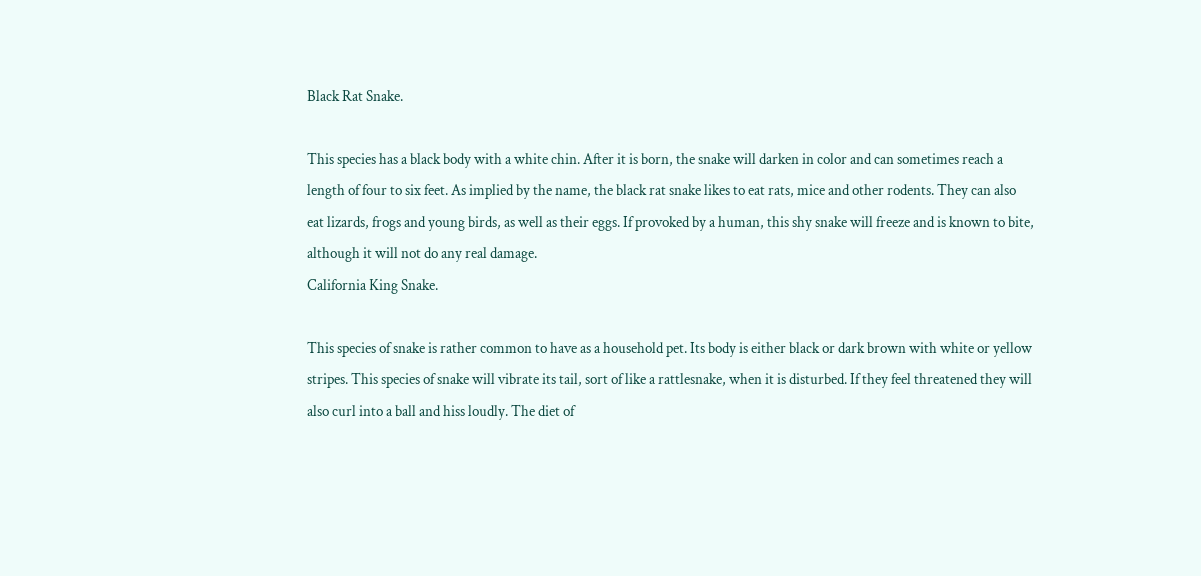Black Rat Snake.

This species has a black body with a white chin. After it is born, the snake will darken in color and can sometimes reach a length of four to six feet. As implied by the name, the black rat snake likes to eat rats, mice and other rodents. They can also eat lizards, frogs and young birds, as well as their eggs. If provoked by a human, this shy snake will freeze and is known to bite, although it will not do any real damage.
California King Snake.

This species of snake is rather common to have as a household pet. Its body is either black or dark brown with white or yellow stripes. This species of snake will vibrate its tail, sort of like a rattlesnake, when it is disturbed. If they feel threatened they will also curl into a ball and hiss loudly. The diet of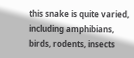this snake is quite varied, including amphibians, birds, rodents, insects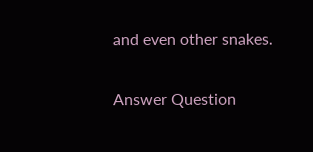and even other snakes.

Answer Question